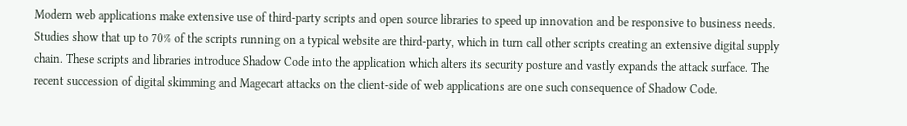Modern web applications make extensive use of third-party scripts and open source libraries to speed up innovation and be responsive to business needs. Studies show that up to 70% of the scripts running on a typical website are third-party, which in turn call other scripts creating an extensive digital supply chain. These scripts and libraries introduce Shadow Code into the application which alters its security posture and vastly expands the attack surface. The recent succession of digital skimming and Magecart attacks on the client-side of web applications are one such consequence of Shadow Code.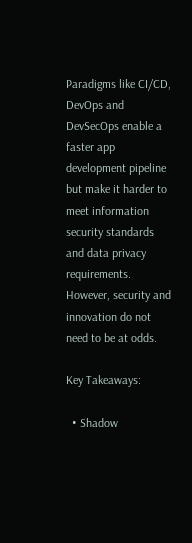Paradigms like CI/CD, DevOps and DevSecOps enable a faster app development pipeline but make it harder to meet information security standards and data privacy requirements. However, security and innovation do not need to be at odds.

Key Takeaways:

  • Shadow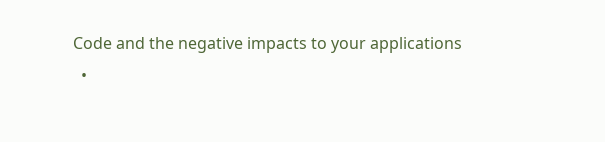Code and the negative impacts to your applications
  •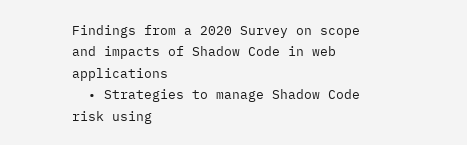Findings from a 2020 Survey on scope and impacts of Shadow Code in web applications
  • Strategies to manage Shadow Code risk using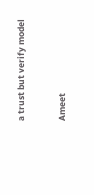a trust but verify model


Ameet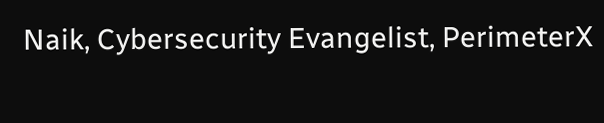Naik, Cybersecurity Evangelist, PerimeterX